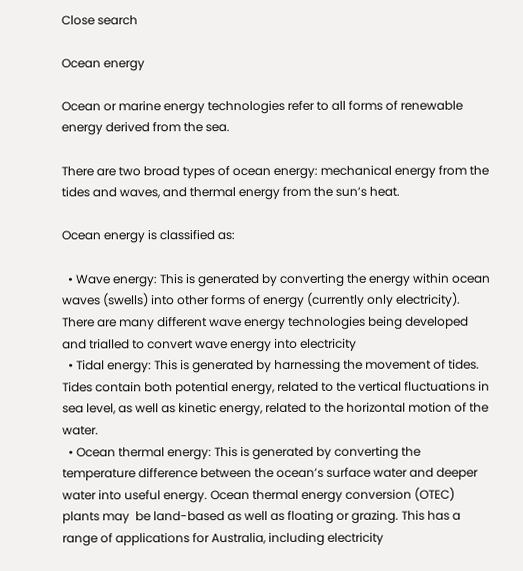Close search

Ocean energy

Ocean or marine energy technologies refer to all forms of renewable energy derived from the sea.

There are two broad types of ocean energy: mechanical energy from the tides and waves, and thermal energy from the sun’s heat.

Ocean energy is classified as:

  • Wave energy: This is generated by converting the energy within ocean waves (swells) into other forms of energy (currently only electricity). There are many different wave energy technologies being developed and trialled to convert wave energy into electricity
  • Tidal energy: This is generated by harnessing the movement of tides. Tides contain both potential energy, related to the vertical fluctuations in sea level, as well as kinetic energy, related to the horizontal motion of the water.
  • Ocean thermal energy: This is generated by converting the temperature difference between the ocean’s surface water and deeper water into useful energy. Ocean thermal energy conversion (OTEC) plants may  be land-based as well as floating or grazing. This has a range of applications for Australia, including electricity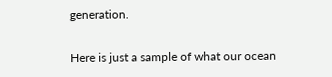generation.

Here is just a sample of what our ocean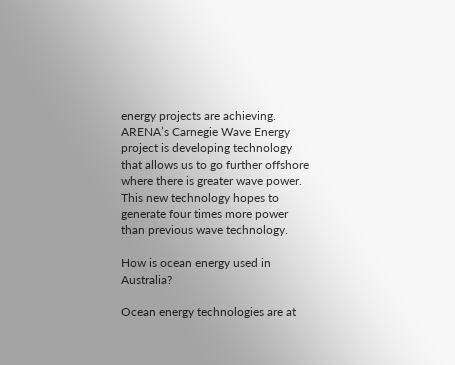energy projects are achieving. ARENA’s Carnegie Wave Energy project is developing technology that allows us to go further offshore where there is greater wave power. This new technology hopes to generate four times more power than previous wave technology.

How is ocean energy used in Australia?

Ocean energy technologies are at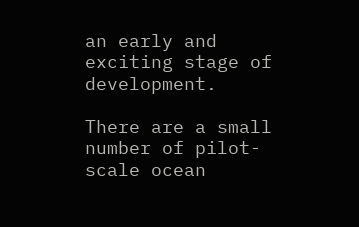an early and exciting stage of development.

There are a small number of pilot-scale ocean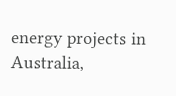energy projects in Australia,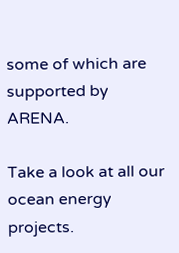some of which are supported by ARENA.

Take a look at all our ocean energy projects.